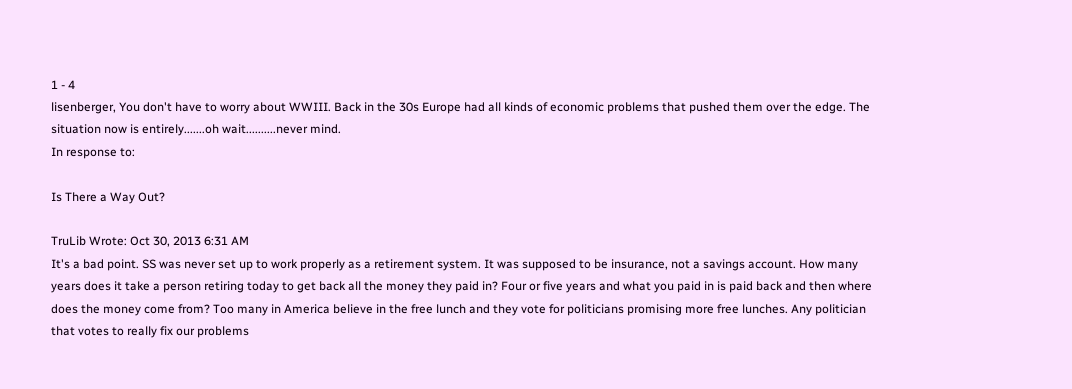1 - 4
lisenberger, You don't have to worry about WWIII. Back in the 30s Europe had all kinds of economic problems that pushed them over the edge. The situation now is entirely.......oh wait..........never mind.
In response to:

Is There a Way Out?

TruLib Wrote: Oct 30, 2013 6:31 AM
It's a bad point. SS was never set up to work properly as a retirement system. It was supposed to be insurance, not a savings account. How many years does it take a person retiring today to get back all the money they paid in? Four or five years and what you paid in is paid back and then where does the money come from? Too many in America believe in the free lunch and they vote for politicians promising more free lunches. Any politician that votes to really fix our problems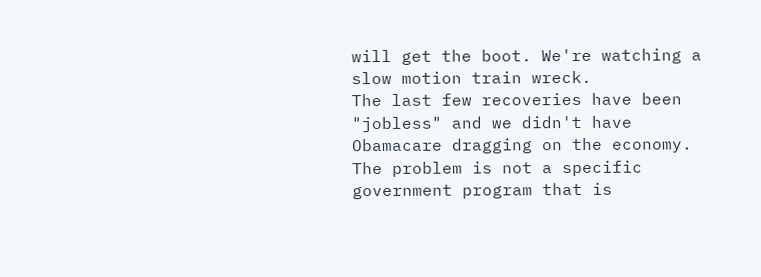will get the boot. We're watching a slow motion train wreck.
The last few recoveries have been "jobless" and we didn't have Obamacare dragging on the economy. The problem is not a specific government program that is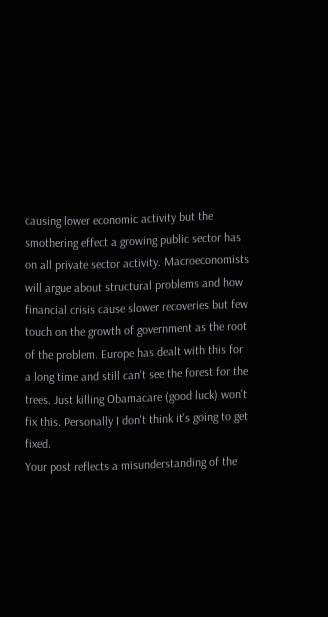causing lower economic activity but the smothering effect a growing public sector has on all private sector activity. Macroeconomists will argue about structural problems and how financial crisis cause slower recoveries but few touch on the growth of government as the root of the problem. Europe has dealt with this for a long time and still can't see the forest for the trees. Just killing Obamacare (good luck) won't fix this. Personally I don't think it's going to get fixed.
Your post reflects a misunderstanding of the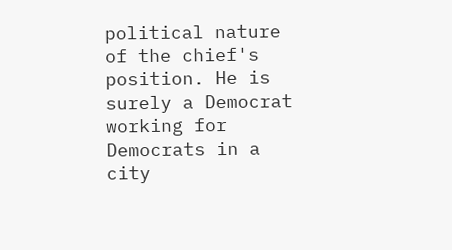political nature of the chief's position. He is surely a Democrat working for Democrats in a city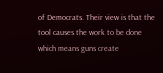of Democrats. Their view is that the tool causes the work to be done which means guns create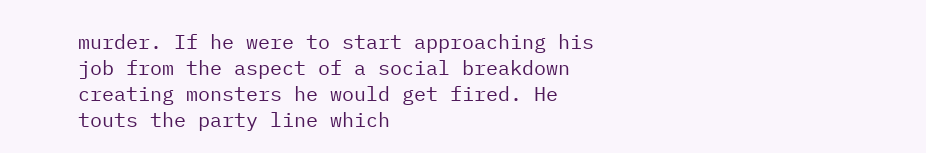murder. If he were to start approaching his job from the aspect of a social breakdown creating monsters he would get fired. He touts the party line which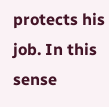protects his job. In this sense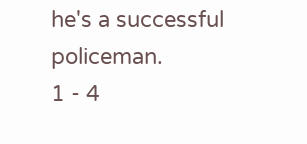he's a successful policeman.
1 - 4